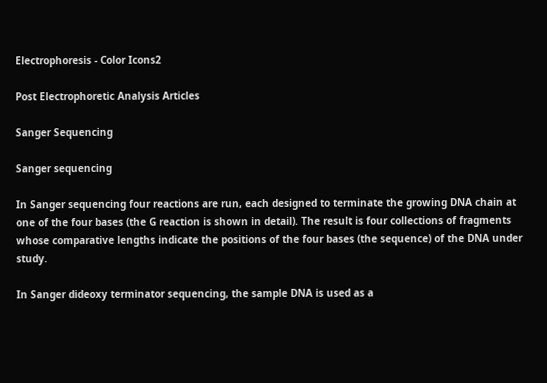Electrophoresis - Color Icons2

Post Electrophoretic Analysis Articles

Sanger Sequencing

Sanger sequencing

In Sanger sequencing four reactions are run, each designed to terminate the growing DNA chain at one of the four bases (the G reaction is shown in detail). The result is four collections of fragments whose comparative lengths indicate the positions of the four bases (the sequence) of the DNA under study.

In Sanger dideoxy terminator sequencing, the sample DNA is used as a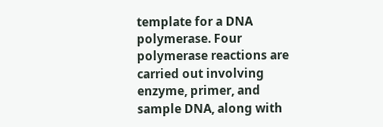template for a DNA polymerase. Four polymerase reactions are carried out involving enzyme, primer, and sample DNA, along with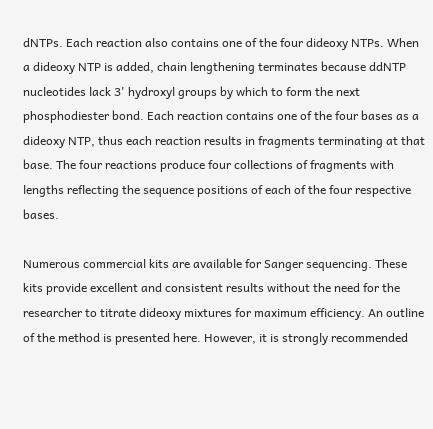dNTPs. Each reaction also contains one of the four dideoxy NTPs. When a dideoxy NTP is added, chain lengthening terminates because ddNTP nucleotides lack 3' hydroxyl groups by which to form the next phosphodiester bond. Each reaction contains one of the four bases as a dideoxy NTP, thus each reaction results in fragments terminating at that base. The four reactions produce four collections of fragments with lengths reflecting the sequence positions of each of the four respective bases.

Numerous commercial kits are available for Sanger sequencing. These kits provide excellent and consistent results without the need for the researcher to titrate dideoxy mixtures for maximum efficiency. An outline of the method is presented here. However, it is strongly recommended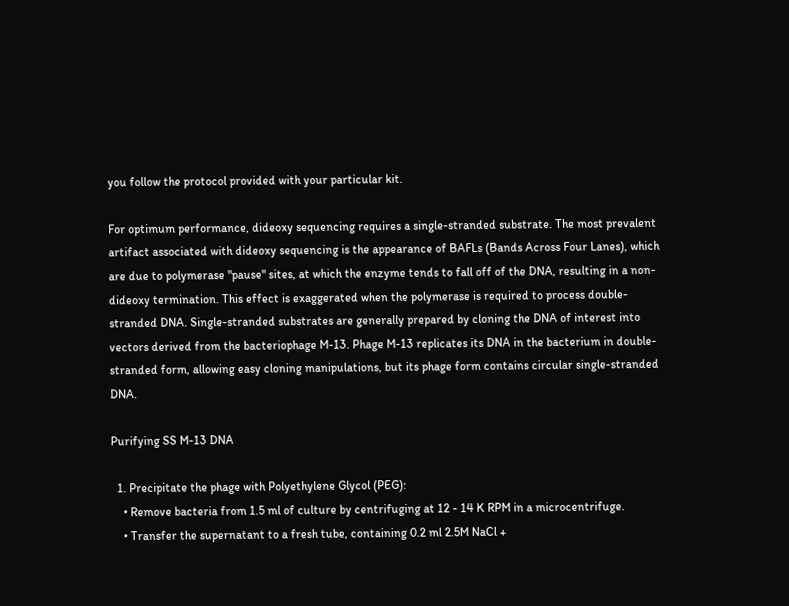you follow the protocol provided with your particular kit.

For optimum performance, dideoxy sequencing requires a single-stranded substrate. The most prevalent artifact associated with dideoxy sequencing is the appearance of BAFLs (Bands Across Four Lanes), which are due to polymerase "pause" sites, at which the enzyme tends to fall off of the DNA, resulting in a non-dideoxy termination. This effect is exaggerated when the polymerase is required to process double-stranded DNA. Single-stranded substrates are generally prepared by cloning the DNA of interest into vectors derived from the bacteriophage M-13. Phage M-13 replicates its DNA in the bacterium in double-stranded form, allowing easy cloning manipulations, but its phage form contains circular single-stranded DNA.

Purifying SS M-13 DNA

  1. Precipitate the phage with Polyethylene Glycol (PEG):
    • Remove bacteria from 1.5 ml of culture by centrifuging at 12 - 14 K RPM in a microcentrifuge.
    • Transfer the supernatant to a fresh tube, containing 0.2 ml 2.5M NaCl +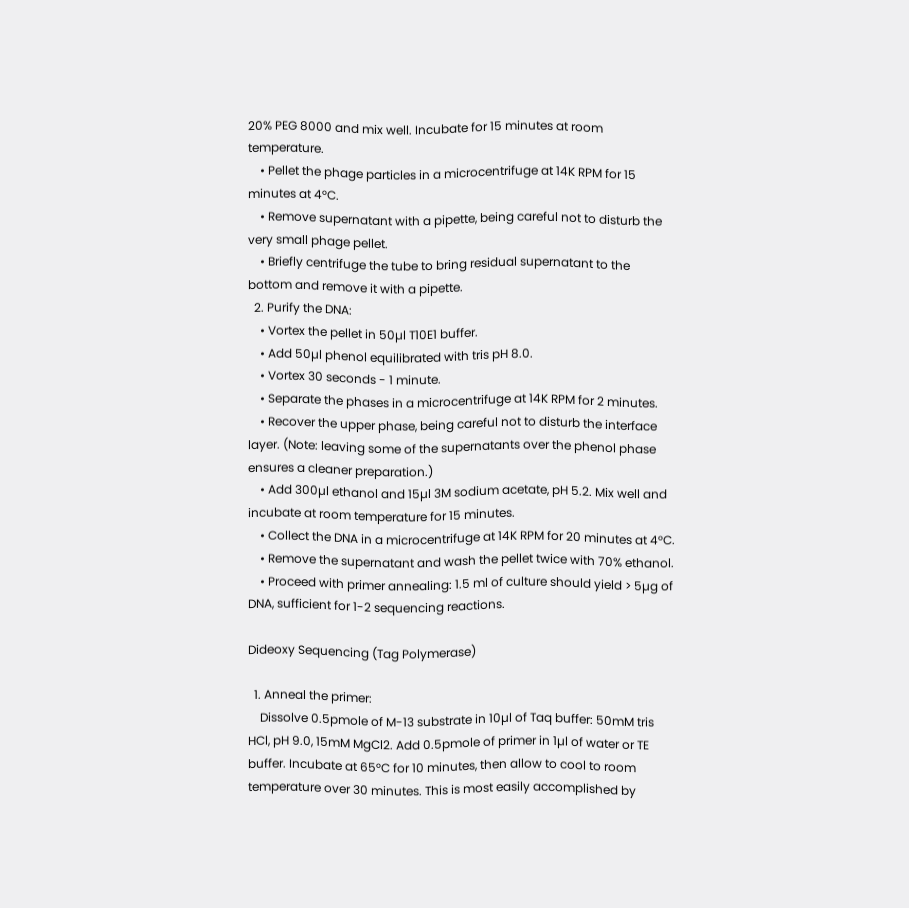20% PEG 8000 and mix well. Incubate for 15 minutes at room temperature.
    • Pellet the phage particles in a microcentrifuge at 14K RPM for 15 minutes at 4°C.
    • Remove supernatant with a pipette, being careful not to disturb the very small phage pellet.
    • Briefly centrifuge the tube to bring residual supernatant to the bottom and remove it with a pipette.
  2. Purify the DNA:
    • Vortex the pellet in 50µl T10E1 buffer.
    • Add 50µl phenol equilibrated with tris pH 8.0.
    • Vortex 30 seconds - 1 minute.
    • Separate the phases in a microcentrifuge at 14K RPM for 2 minutes.
    • Recover the upper phase, being careful not to disturb the interface layer. (Note: leaving some of the supernatants over the phenol phase ensures a cleaner preparation.)
    • Add 300µl ethanol and 15µl 3M sodium acetate, pH 5.2. Mix well and incubate at room temperature for 15 minutes.
    • Collect the DNA in a microcentrifuge at 14K RPM for 20 minutes at 4°C.
    • Remove the supernatant and wash the pellet twice with 70% ethanol.
    • Proceed with primer annealing: 1.5 ml of culture should yield > 5µg of DNA, sufficient for 1-2 sequencing reactions.

Dideoxy Sequencing (Tag Polymerase)

  1. Anneal the primer:
    Dissolve 0.5pmole of M-13 substrate in 10µl of Taq buffer: 50mM tris HCl, pH 9.0, 15mM MgCl2. Add 0.5pmole of primer in 1µl of water or TE buffer. Incubate at 65°C for 10 minutes, then allow to cool to room temperature over 30 minutes. This is most easily accomplished by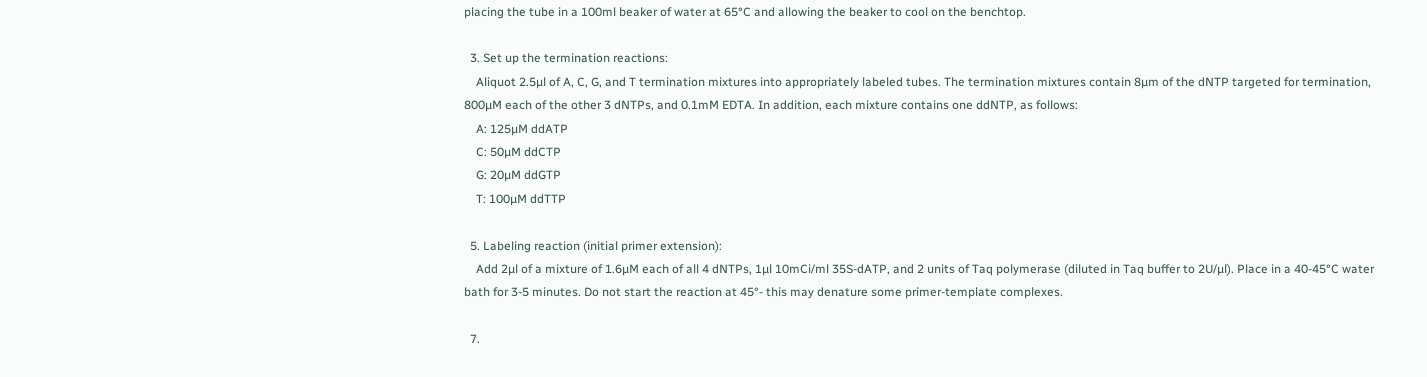placing the tube in a 100ml beaker of water at 65°C and allowing the beaker to cool on the benchtop.

  3. Set up the termination reactions:
    Aliquot 2.5µl of A, C, G, and T termination mixtures into appropriately labeled tubes. The termination mixtures contain 8µm of the dNTP targeted for termination, 800µM each of the other 3 dNTPs, and 0.1mM EDTA. In addition, each mixture contains one ddNTP, as follows:
    A: 125µM ddATP
    C: 50µM ddCTP
    G: 20µM ddGTP
    T: 100µM ddTTP

  5. Labeling reaction (initial primer extension):
    Add 2µl of a mixture of 1.6µM each of all 4 dNTPs, 1µl 10mCi/ml 35S-dATP, and 2 units of Taq polymerase (diluted in Taq buffer to 2U/µl). Place in a 40-45°C water bath for 3-5 minutes. Do not start the reaction at 45°- this may denature some primer-template complexes.

  7.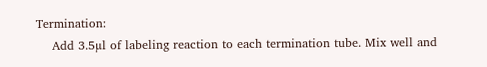Termination:
    Add 3.5µl of labeling reaction to each termination tube. Mix well and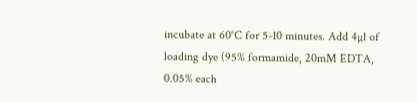incubate at 60°C for 5-10 minutes. Add 4µl of loading dye (95% formamide, 20mM EDTA, 0.05% each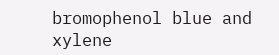bromophenol blue and xylene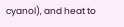cyanol), and heat to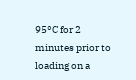95°C for 2 minutes prior to loading on a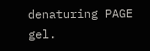denaturing PAGE gel.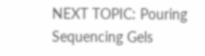NEXT TOPIC: Pouring Sequencing Gels